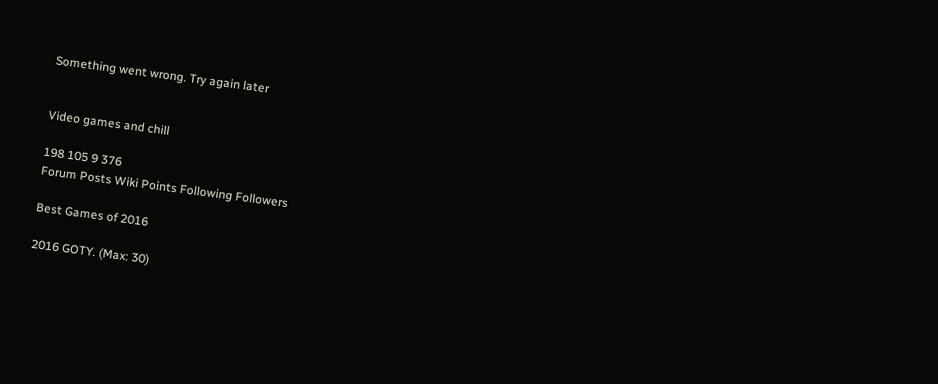Something went wrong. Try again later


Video games and chill

198 105 9 376
Forum Posts Wiki Points Following Followers

Best Games of 2016

2016 GOTY. (Max: 30)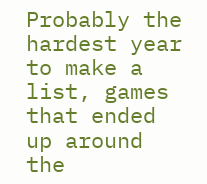Probably the hardest year to make a list, games that ended up around the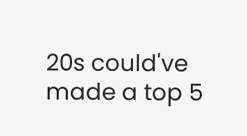20s could've made a top 5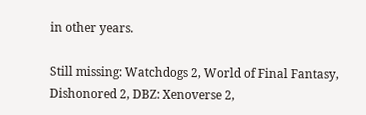in other years.

Still missing: Watchdogs 2, World of Final Fantasy, Dishonored 2, DBZ: Xenoverse 2,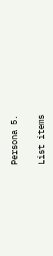Persona 5.

List items